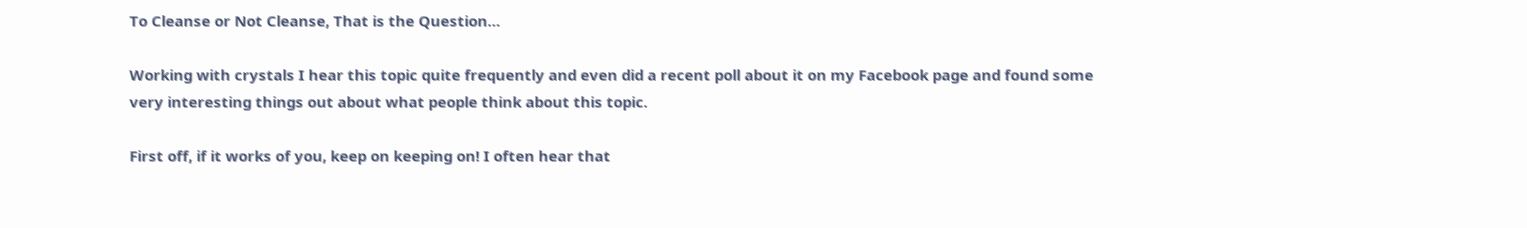To Cleanse or Not Cleanse, That is the Question…

Working with crystals I hear this topic quite frequently and even did a recent poll about it on my Facebook page and found some very interesting things out about what people think about this topic.

First off, if it works of you, keep on keeping on! I often hear that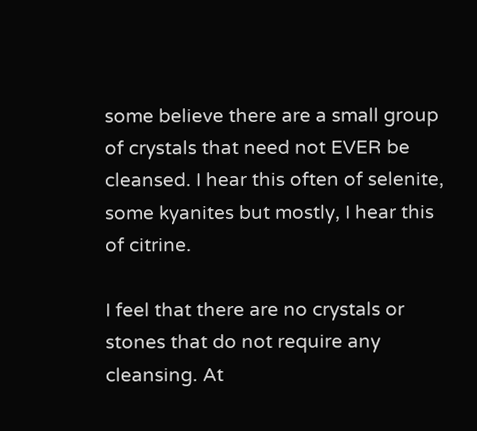some believe there are a small group of crystals that need not EVER be cleansed. I hear this often of selenite, some kyanites but mostly, I hear this of citrine.

I feel that there are no crystals or stones that do not require any cleansing. At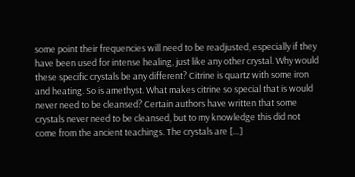some point their frequencies will need to be readjusted, especially if they have been used for intense healing, just like any other crystal. Why would these specific crystals be any different? Citrine is quartz with some iron and heating. So is amethyst. What makes citrine so special that is would never need to be cleansed? Certain authors have written that some crystals never need to be cleansed, but to my knowledge this did not come from the ancient teachings. The crystals are […]